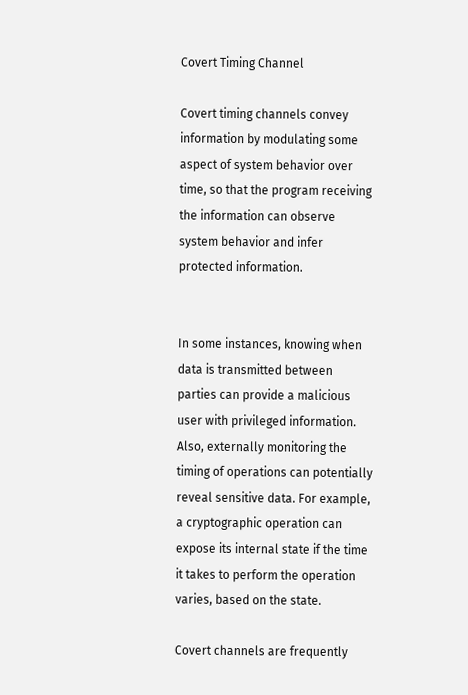Covert Timing Channel

Covert timing channels convey information by modulating some aspect of system behavior over time, so that the program receiving the information can observe system behavior and infer protected information.


In some instances, knowing when data is transmitted between parties can provide a malicious user with privileged information. Also, externally monitoring the timing of operations can potentially reveal sensitive data. For example, a cryptographic operation can expose its internal state if the time it takes to perform the operation varies, based on the state.

Covert channels are frequently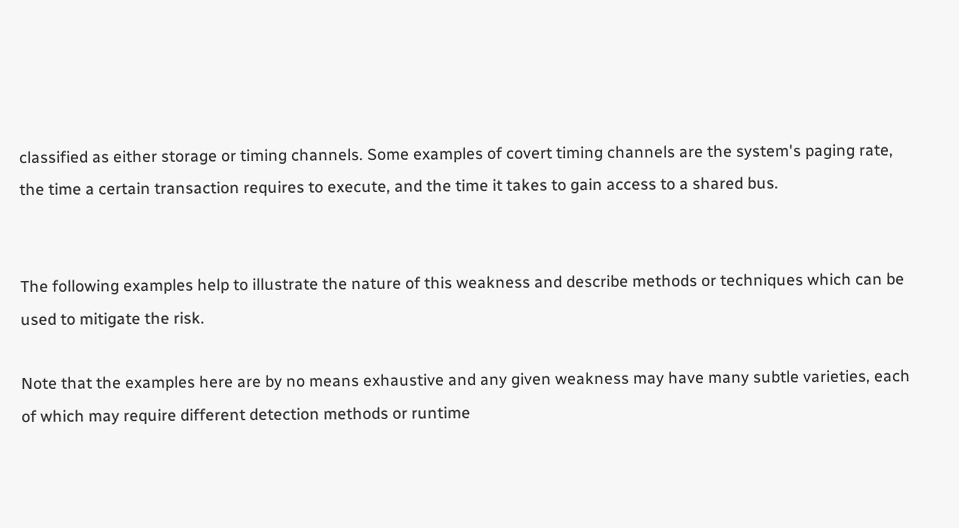classified as either storage or timing channels. Some examples of covert timing channels are the system's paging rate, the time a certain transaction requires to execute, and the time it takes to gain access to a shared bus.


The following examples help to illustrate the nature of this weakness and describe methods or techniques which can be used to mitigate the risk.

Note that the examples here are by no means exhaustive and any given weakness may have many subtle varieties, each of which may require different detection methods or runtime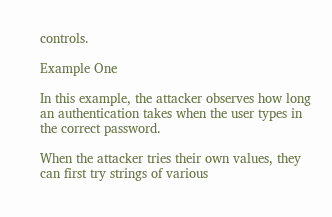controls.

Example One

In this example, the attacker observes how long an authentication takes when the user types in the correct password.

When the attacker tries their own values, they can first try strings of various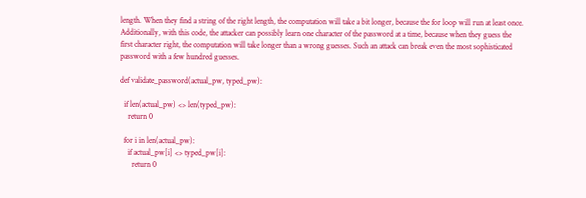length. When they find a string of the right length, the computation will take a bit longer, because the for loop will run at least once. Additionally, with this code, the attacker can possibly learn one character of the password at a time, because when they guess the first character right, the computation will take longer than a wrong guesses. Such an attack can break even the most sophisticated password with a few hundred guesses.

def validate_password(actual_pw, typed_pw):

  if len(actual_pw) <> len(typed_pw):
    return 0

  for i in len(actual_pw):
    if actual_pw[i] <> typed_pw[i]:
      return 0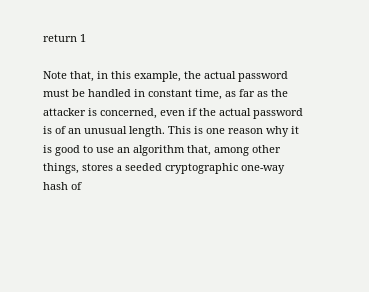return 1

Note that, in this example, the actual password must be handled in constant time, as far as the attacker is concerned, even if the actual password is of an unusual length. This is one reason why it is good to use an algorithm that, among other things, stores a seeded cryptographic one-way hash of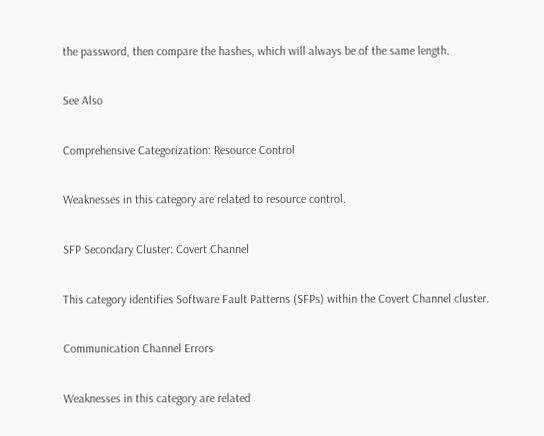the password, then compare the hashes, which will always be of the same length.

See Also

Comprehensive Categorization: Resource Control

Weaknesses in this category are related to resource control.

SFP Secondary Cluster: Covert Channel

This category identifies Software Fault Patterns (SFPs) within the Covert Channel cluster.

Communication Channel Errors

Weaknesses in this category are related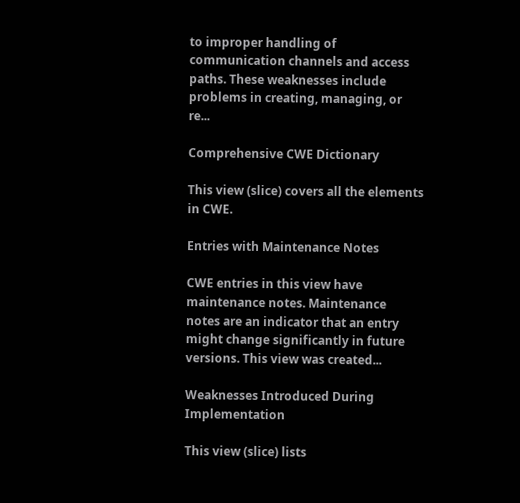to improper handling of communication channels and access paths. These weaknesses include problems in creating, managing, or re...

Comprehensive CWE Dictionary

This view (slice) covers all the elements in CWE.

Entries with Maintenance Notes

CWE entries in this view have maintenance notes. Maintenance notes are an indicator that an entry might change significantly in future versions. This view was created...

Weaknesses Introduced During Implementation

This view (slice) lists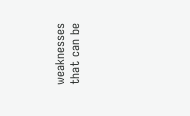weaknesses that can be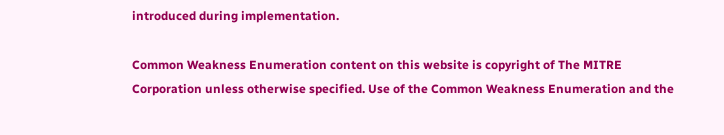introduced during implementation.

Common Weakness Enumeration content on this website is copyright of The MITRE Corporation unless otherwise specified. Use of the Common Weakness Enumeration and the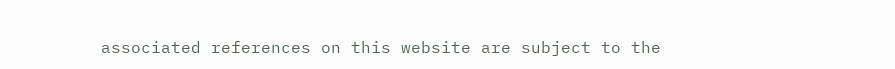associated references on this website are subject to the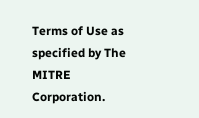Terms of Use as specified by The MITRE Corporation.